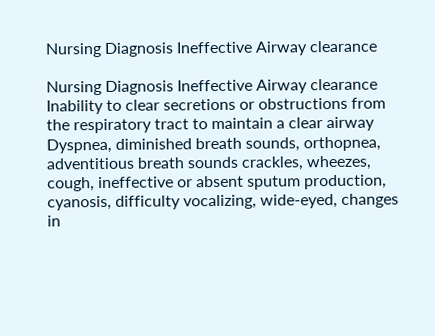Nursing Diagnosis Ineffective Airway clearance

Nursing Diagnosis Ineffective Airway clearance Inability to clear secretions or obstructions from the respiratory tract to maintain a clear airway
Dyspnea, diminished breath sounds, orthopnea, adventitious breath sounds crackles, wheezes, cough, ineffective or absent sputum production, cyanosis, difficulty vocalizing, wide-eyed, changes in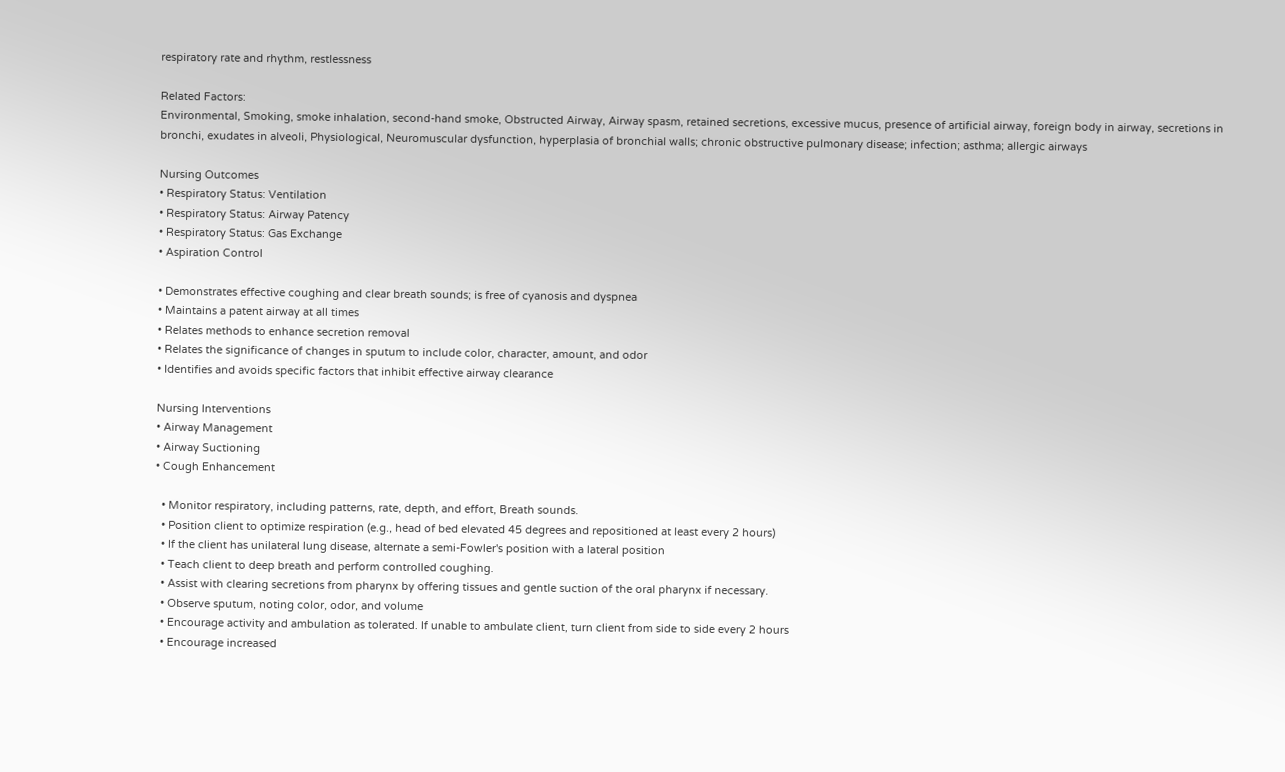respiratory rate and rhythm, restlessness

Related Factors:
Environmental, Smoking, smoke inhalation, second-hand smoke, Obstructed Airway, Airway spasm, retained secretions, excessive mucus, presence of artificial airway, foreign body in airway, secretions in bronchi, exudates in alveoli, Physiological, Neuromuscular dysfunction, hyperplasia of bronchial walls; chronic obstructive pulmonary disease; infection; asthma; allergic airways

Nursing Outcomes
• Respiratory Status: Ventilation
• Respiratory Status: Airway Patency
• Respiratory Status: Gas Exchange
• Aspiration Control

• Demonstrates effective coughing and clear breath sounds; is free of cyanosis and dyspnea
• Maintains a patent airway at all times
• Relates methods to enhance secretion removal
• Relates the significance of changes in sputum to include color, character, amount, and odor
• Identifies and avoids specific factors that inhibit effective airway clearance

Nursing Interventions
• Airway Management
• Airway Suctioning
• Cough Enhancement

  • Monitor respiratory, including patterns, rate, depth, and effort, Breath sounds.
  • Position client to optimize respiration (e.g., head of bed elevated 45 degrees and repositioned at least every 2 hours)
  • If the client has unilateral lung disease, alternate a semi-Fowler's position with a lateral position
  • Teach client to deep breath and perform controlled coughing.
  • Assist with clearing secretions from pharynx by offering tissues and gentle suction of the oral pharynx if necessary.
  • Observe sputum, noting color, odor, and volume
  • Encourage activity and ambulation as tolerated. If unable to ambulate client, turn client from side to side every 2 hours
  • Encourage increased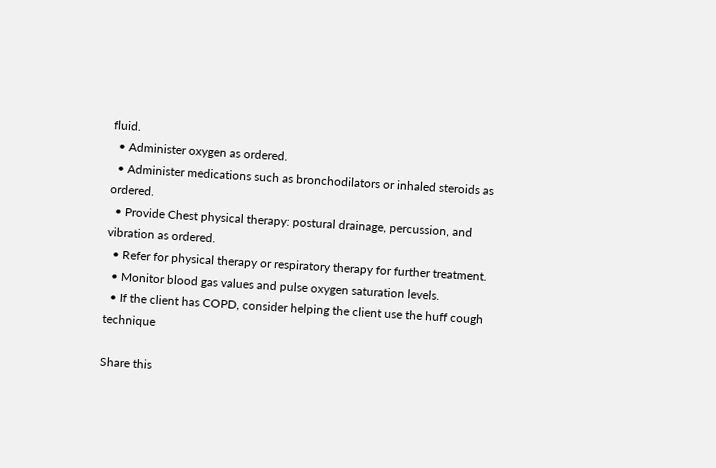fluid.
  • Administer oxygen as ordered.
  • Administer medications such as bronchodilators or inhaled steroids as ordered.
  • Provide Chest physical therapy: postural drainage, percussion, and vibration as ordered.
  • Refer for physical therapy or respiratory therapy for further treatment.
  • Monitor blood gas values and pulse oxygen saturation levels.
  • If the client has COPD, consider helping the client use the huff cough technique

Share this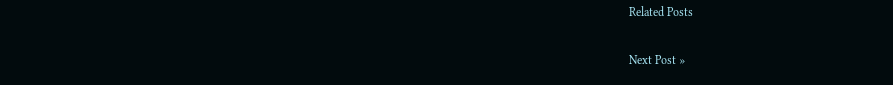Related Posts

Next Post »